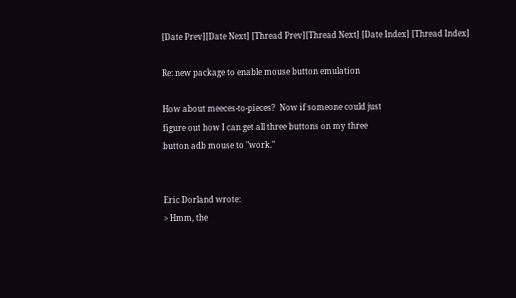[Date Prev][Date Next] [Thread Prev][Thread Next] [Date Index] [Thread Index]

Re: new package to enable mouse button emulation

How about meeces-to-pieces?  Now if someone could just
figure out how I can get all three buttons on my three
button adb mouse to "work."


Eric Dorland wrote:
> Hmm, the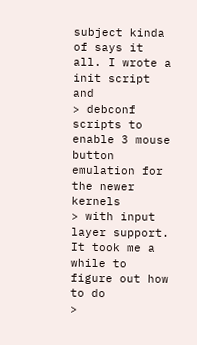subject kinda of says it all. I wrote a init script and
> debconf scripts to enable 3 mouse button emulation for the newer kernels
> with input layer support. It took me a while to figure out how to do
>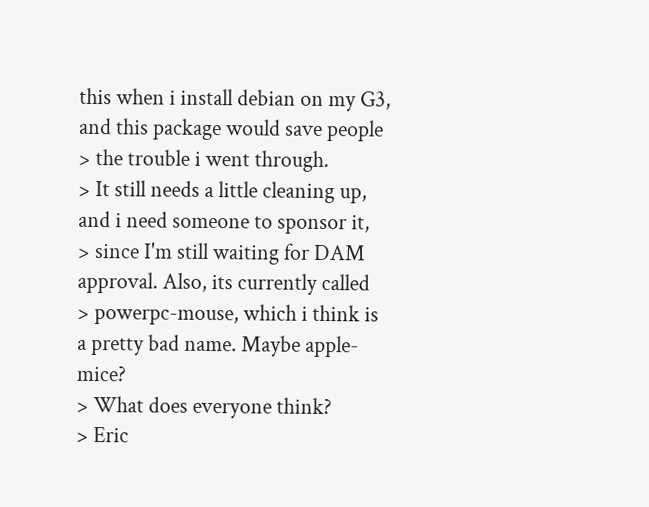this when i install debian on my G3, and this package would save people
> the trouble i went through.
> It still needs a little cleaning up, and i need someone to sponsor it,
> since I'm still waiting for DAM approval. Also, its currently called
> powerpc-mouse, which i think is a pretty bad name. Maybe apple-mice?
> What does everyone think?
> Eric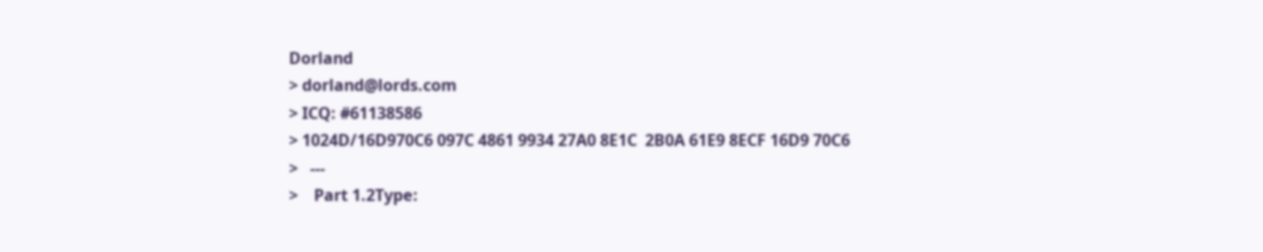Dorland
> dorland@lords.com
> ICQ: #61138586
> 1024D/16D970C6 097C 4861 9934 27A0 8E1C  2B0A 61E9 8ECF 16D9 70C6
>   ---
>    Part 1.2Type: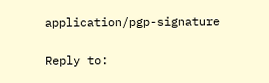application/pgp-signature

Reply to: